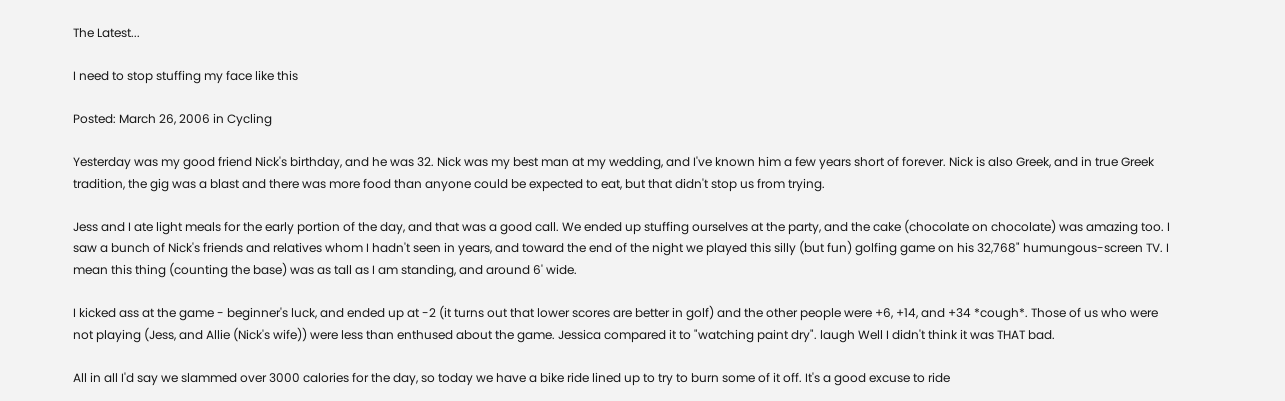The Latest...

I need to stop stuffing my face like this

Posted: March 26, 2006 in Cycling

Yesterday was my good friend Nick's birthday, and he was 32. Nick was my best man at my wedding, and I've known him a few years short of forever. Nick is also Greek, and in true Greek tradition, the gig was a blast and there was more food than anyone could be expected to eat, but that didn't stop us from trying.

Jess and I ate light meals for the early portion of the day, and that was a good call. We ended up stuffing ourselves at the party, and the cake (chocolate on chocolate) was amazing too. I saw a bunch of Nick's friends and relatives whom I hadn't seen in years, and toward the end of the night we played this silly (but fun) golfing game on his 32,768" humungous-screen TV. I mean this thing (counting the base) was as tall as I am standing, and around 6' wide.

I kicked ass at the game - beginner's luck, and ended up at -2 (it turns out that lower scores are better in golf) and the other people were +6, +14, and +34 *cough*. Those of us who were not playing (Jess, and Allie (Nick's wife)) were less than enthused about the game. Jessica compared it to "watching paint dry". laugh Well I didn't think it was THAT bad.

All in all I'd say we slammed over 3000 calories for the day, so today we have a bike ride lined up to try to burn some of it off. It's a good excuse to ride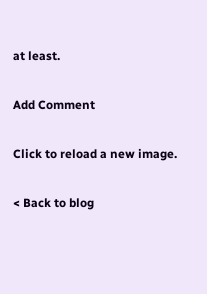at least.

Add Comment

Click to reload a new image.

< Back to blog